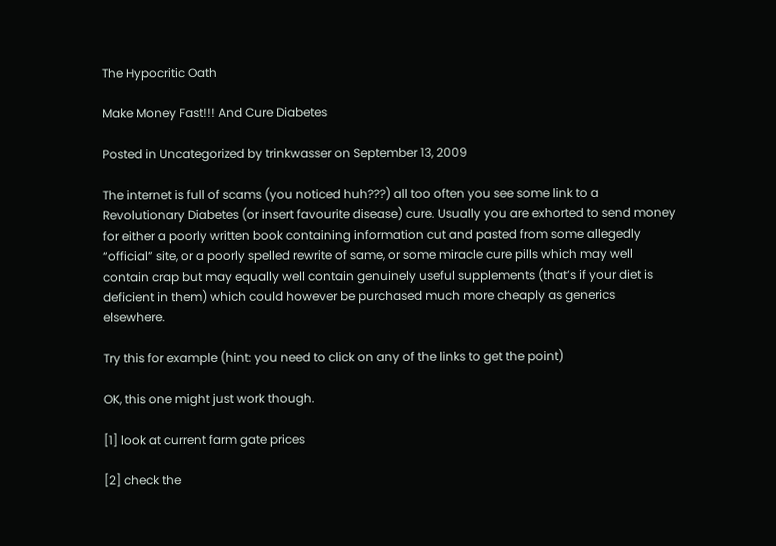The Hypocritic Oath

Make Money Fast!!! And Cure Diabetes

Posted in Uncategorized by trinkwasser on September 13, 2009

The internet is full of scams (you noticed huh???) all too often you see some link to a Revolutionary Diabetes (or insert favourite disease) cure. Usually you are exhorted to send money for either a poorly written book containing information cut and pasted from some allegedly “official” site, or a poorly spelled rewrite of same, or some miracle cure pills which may well contain crap but may equally well contain genuinely useful supplements (that’s if your diet is deficient in them) which could however be purchased much more cheaply as generics elsewhere.

Try this for example (hint: you need to click on any of the links to get the point)

OK, this one might just work though.

[1] look at current farm gate prices

[2] check the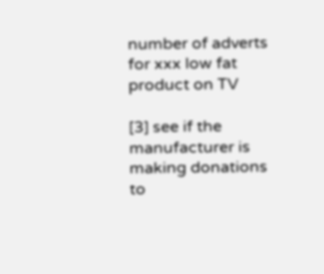number of adverts for xxx low fat product on TV

[3] see if the manufacturer is making donations to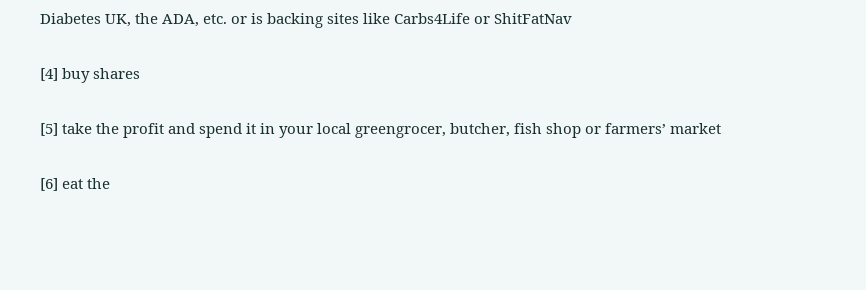Diabetes UK, the ADA, etc. or is backing sites like Carbs4Life or ShitFatNav

[4] buy shares

[5] take the profit and spend it in your local greengrocer, butcher, fish shop or farmers’ market

[6] eat the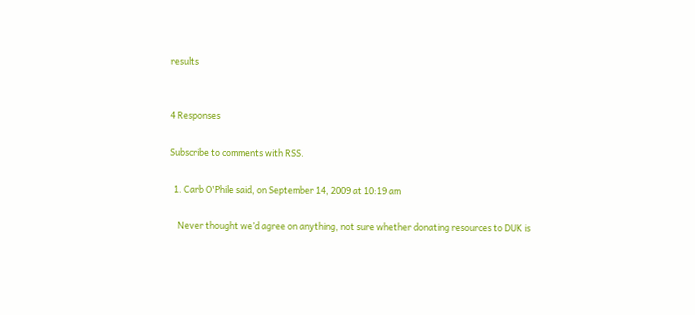results


4 Responses

Subscribe to comments with RSS.

  1. Carb O'Phile said, on September 14, 2009 at 10:19 am

    Never thought we’d agree on anything, not sure whether donating resources to DUK is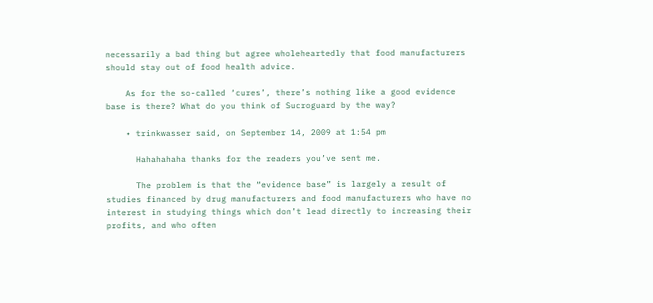necessarily a bad thing but agree wholeheartedly that food manufacturers should stay out of food health advice.

    As for the so-called ‘cures’, there’s nothing like a good evidence base is there? What do you think of Sucroguard by the way?

    • trinkwasser said, on September 14, 2009 at 1:54 pm

      Hahahahaha thanks for the readers you’ve sent me.

      The problem is that the “evidence base” is largely a result of studies financed by drug manufacturers and food manufacturers who have no interest in studying things which don’t lead directly to increasing their profits, and who often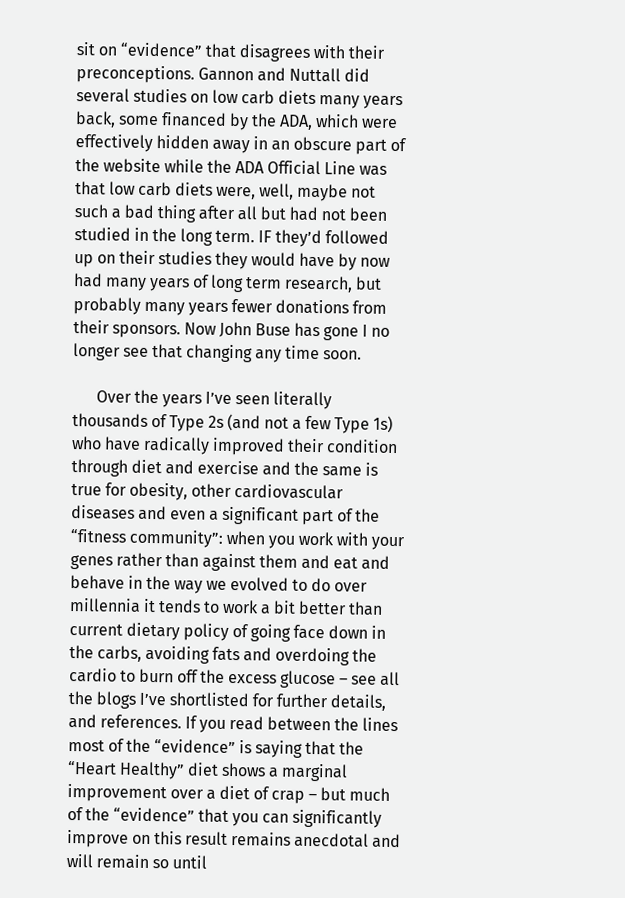sit on “evidence” that disagrees with their preconceptions. Gannon and Nuttall did several studies on low carb diets many years back, some financed by the ADA, which were effectively hidden away in an obscure part of the website while the ADA Official Line was that low carb diets were, well, maybe not such a bad thing after all but had not been studied in the long term. IF they’d followed up on their studies they would have by now had many years of long term research, but probably many years fewer donations from their sponsors. Now John Buse has gone I no longer see that changing any time soon.

      Over the years I’ve seen literally thousands of Type 2s (and not a few Type 1s) who have radically improved their condition through diet and exercise and the same is true for obesity, other cardiovascular diseases and even a significant part of the “fitness community”: when you work with your genes rather than against them and eat and behave in the way we evolved to do over millennia it tends to work a bit better than current dietary policy of going face down in the carbs, avoiding fats and overdoing the cardio to burn off the excess glucose – see all the blogs I’ve shortlisted for further details, and references. If you read between the lines most of the “evidence” is saying that the “Heart Healthy” diet shows a marginal improvement over a diet of crap – but much of the “evidence” that you can significantly improve on this result remains anecdotal and will remain so until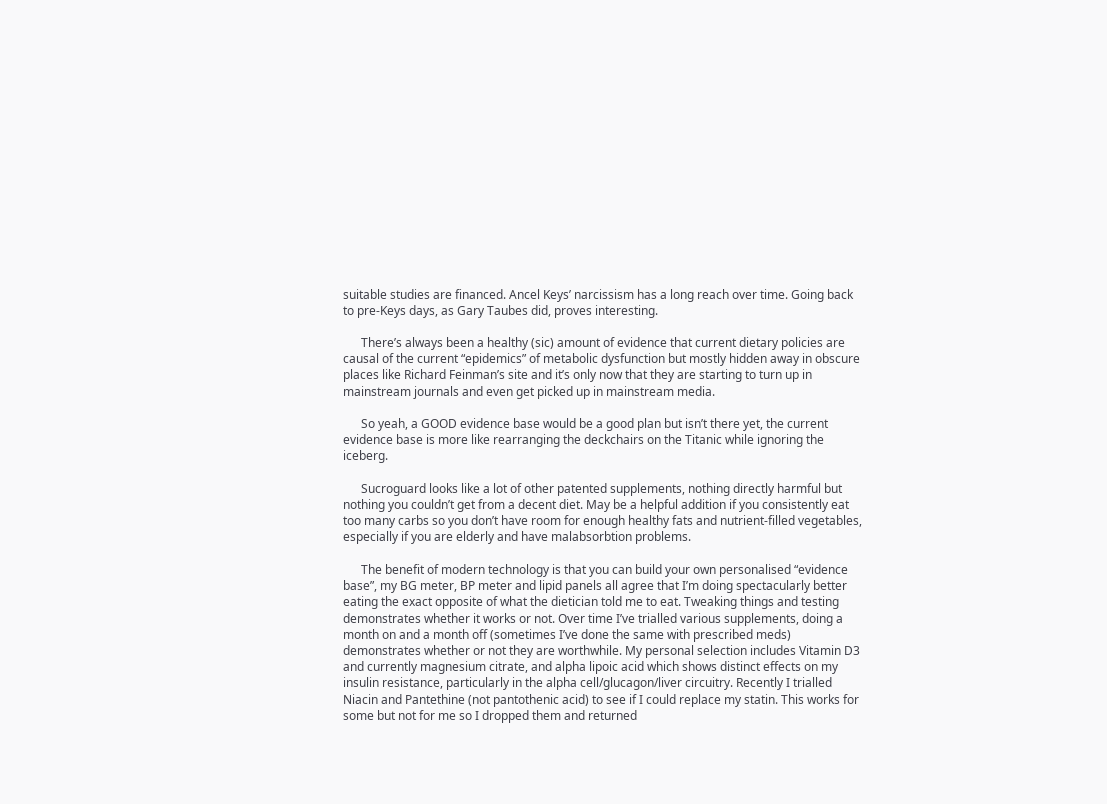suitable studies are financed. Ancel Keys’ narcissism has a long reach over time. Going back to pre-Keys days, as Gary Taubes did, proves interesting.

      There’s always been a healthy (sic) amount of evidence that current dietary policies are causal of the current “epidemics” of metabolic dysfunction but mostly hidden away in obscure places like Richard Feinman’s site and it’s only now that they are starting to turn up in mainstream journals and even get picked up in mainstream media.

      So yeah, a GOOD evidence base would be a good plan but isn’t there yet, the current evidence base is more like rearranging the deckchairs on the Titanic while ignoring the iceberg.

      Sucroguard looks like a lot of other patented supplements, nothing directly harmful but nothing you couldn’t get from a decent diet. May be a helpful addition if you consistently eat too many carbs so you don’t have room for enough healthy fats and nutrient-filled vegetables, especially if you are elderly and have malabsorbtion problems.

      The benefit of modern technology is that you can build your own personalised “evidence base”, my BG meter, BP meter and lipid panels all agree that I’m doing spectacularly better eating the exact opposite of what the dietician told me to eat. Tweaking things and testing demonstrates whether it works or not. Over time I’ve trialled various supplements, doing a month on and a month off (sometimes I’ve done the same with prescribed meds) demonstrates whether or not they are worthwhile. My personal selection includes Vitamin D3 and currently magnesium citrate, and alpha lipoic acid which shows distinct effects on my insulin resistance, particularly in the alpha cell/glucagon/liver circuitry. Recently I trialled Niacin and Pantethine (not pantothenic acid) to see if I could replace my statin. This works for some but not for me so I dropped them and returned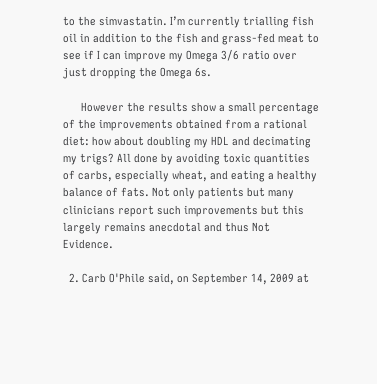to the simvastatin. I’m currently trialling fish oil in addition to the fish and grass-fed meat to see if I can improve my Omega 3/6 ratio over just dropping the Omega 6s.

      However the results show a small percentage of the improvements obtained from a rational diet: how about doubling my HDL and decimating my trigs? All done by avoiding toxic quantities of carbs, especially wheat, and eating a healthy balance of fats. Not only patients but many clinicians report such improvements but this largely remains anecdotal and thus Not Evidence.

  2. Carb O'Phile said, on September 14, 2009 at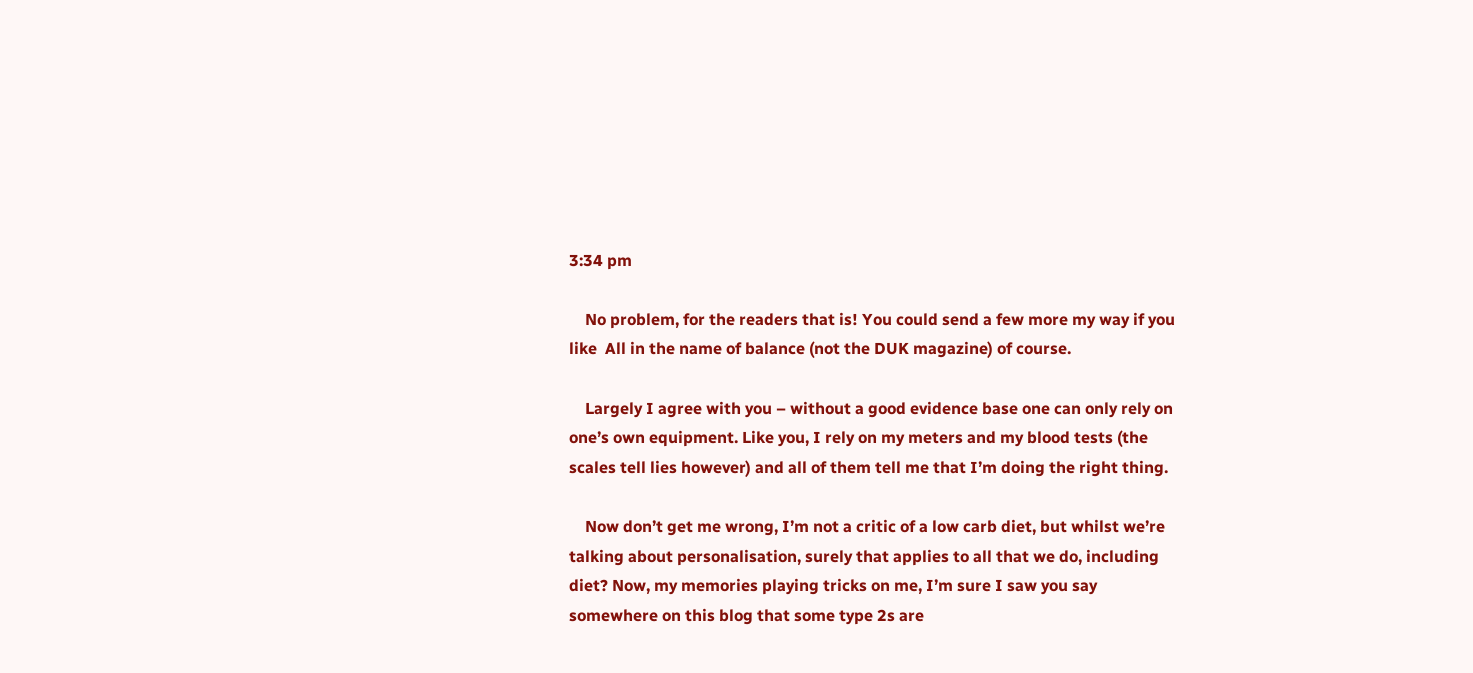3:34 pm

    No problem, for the readers that is! You could send a few more my way if you like  All in the name of balance (not the DUK magazine) of course.

    Largely I agree with you – without a good evidence base one can only rely on one’s own equipment. Like you, I rely on my meters and my blood tests (the scales tell lies however) and all of them tell me that I’m doing the right thing.

    Now don’t get me wrong, I’m not a critic of a low carb diet, but whilst we’re talking about personalisation, surely that applies to all that we do, including diet? Now, my memories playing tricks on me, I’m sure I saw you say somewhere on this blog that some type 2s are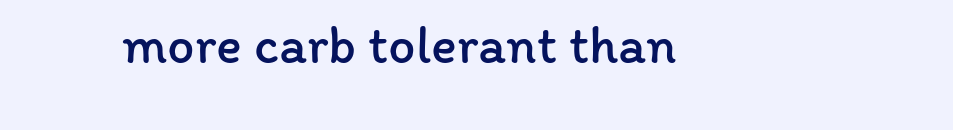more carb tolerant than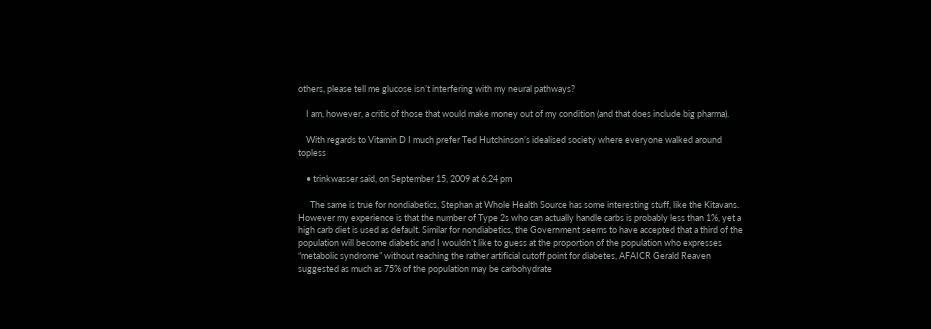others, please tell me glucose isn’t interfering with my neural pathways?

    I am, however, a critic of those that would make money out of my condition (and that does include big pharma).

    With regards to Vitamin D I much prefer Ted Hutchinson’s idealised society where everyone walked around topless

    • trinkwasser said, on September 15, 2009 at 6:24 pm

      The same is true for nondiabetics, Stephan at Whole Health Source has some interesting stuff, like the Kitavans. However my experience is that the number of Type 2s who can actually handle carbs is probably less than 1%, yet a high carb diet is used as default. Similar for nondiabetics, the Government seems to have accepted that a third of the population will become diabetic and I wouldn’t like to guess at the proportion of the population who expresses “metabolic syndrome” without reaching the rather artificial cutoff point for diabetes, AFAICR Gerald Reaven suggested as much as 75% of the population may be carbohydrate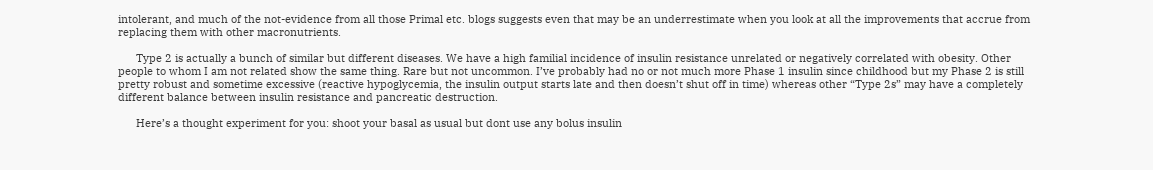intolerant, and much of the not-evidence from all those Primal etc. blogs suggests even that may be an underrestimate when you look at all the improvements that accrue from replacing them with other macronutrients.

      Type 2 is actually a bunch of similar but different diseases. We have a high familial incidence of insulin resistance unrelated or negatively correlated with obesity. Other people to whom I am not related show the same thing. Rare but not uncommon. I’ve probably had no or not much more Phase 1 insulin since childhood but my Phase 2 is still pretty robust and sometime excessive (reactive hypoglycemia, the insulin output starts late and then doesn’t shut off in time) whereas other “Type 2s” may have a completely different balance between insulin resistance and pancreatic destruction.

      Here’s a thought experiment for you: shoot your basal as usual but dont use any bolus insulin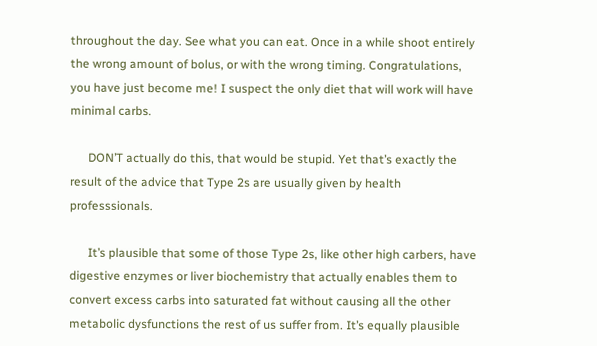throughout the day. See what you can eat. Once in a while shoot entirely the wrong amount of bolus, or with the wrong timing. Congratulations, you have just become me! I suspect the only diet that will work will have minimal carbs.

      DON’T actually do this, that would be stupid. Yet that’s exactly the result of the advice that Type 2s are usually given by health professsionals.

      It’s plausible that some of those Type 2s, like other high carbers, have digestive enzymes or liver biochemistry that actually enables them to convert excess carbs into saturated fat without causing all the other metabolic dysfunctions the rest of us suffer from. It’s equally plausible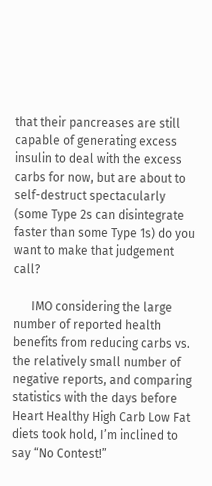that their pancreases are still capable of generating excess insulin to deal with the excess carbs for now, but are about to self-destruct spectacularly (some Type 2s can disintegrate faster than some Type 1s) do you want to make that judgement call?

      IMO considering the large number of reported health benefits from reducing carbs vs. the relatively small number of negative reports, and comparing statistics with the days before Heart Healthy High Carb Low Fat diets took hold, I’m inclined to say “No Contest!”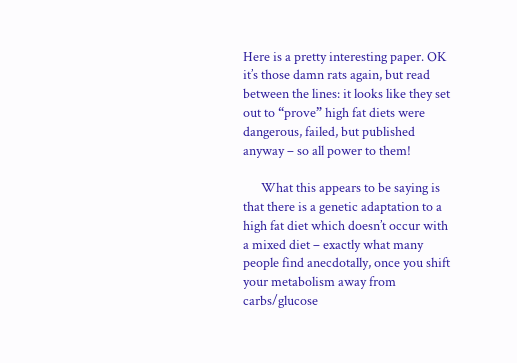Here is a pretty interesting paper. OK it’s those damn rats again, but read between the lines: it looks like they set out to “prove” high fat diets were dangerous, failed, but published anyway – so all power to them!

      What this appears to be saying is that there is a genetic adaptation to a high fat diet which doesn’t occur with a mixed diet – exactly what many people find anecdotally, once you shift your metabolism away from carbs/glucose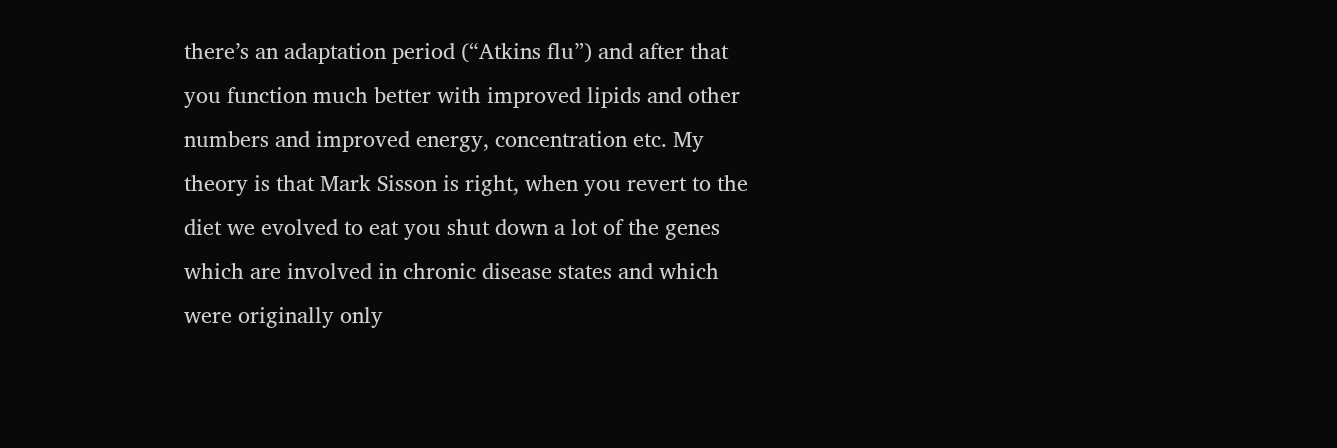there’s an adaptation period (“Atkins flu”) and after that you function much better with improved lipids and other numbers and improved energy, concentration etc. My theory is that Mark Sisson is right, when you revert to the diet we evolved to eat you shut down a lot of the genes which are involved in chronic disease states and which were originally only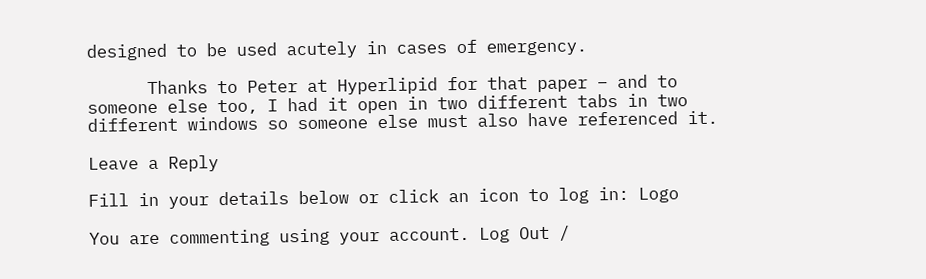designed to be used acutely in cases of emergency.

      Thanks to Peter at Hyperlipid for that paper – and to someone else too, I had it open in two different tabs in two different windows so someone else must also have referenced it.

Leave a Reply

Fill in your details below or click an icon to log in: Logo

You are commenting using your account. Log Out /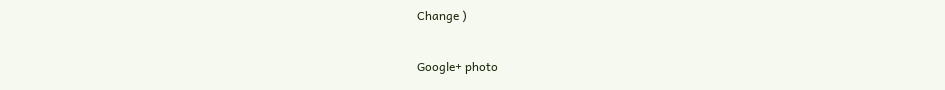Change )

Google+ photo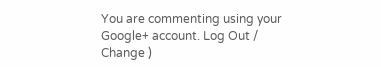You are commenting using your Google+ account. Log Out /  Change )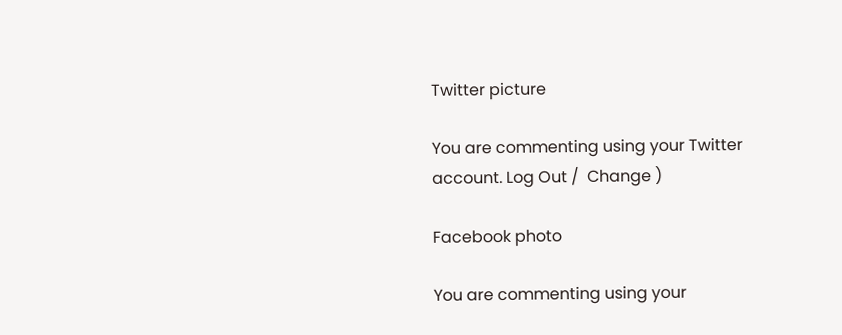Twitter picture

You are commenting using your Twitter account. Log Out /  Change )

Facebook photo

You are commenting using your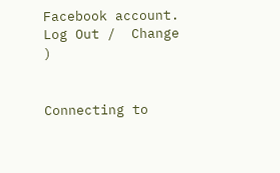Facebook account. Log Out /  Change )


Connecting to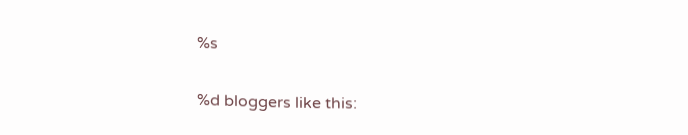%s

%d bloggers like this: